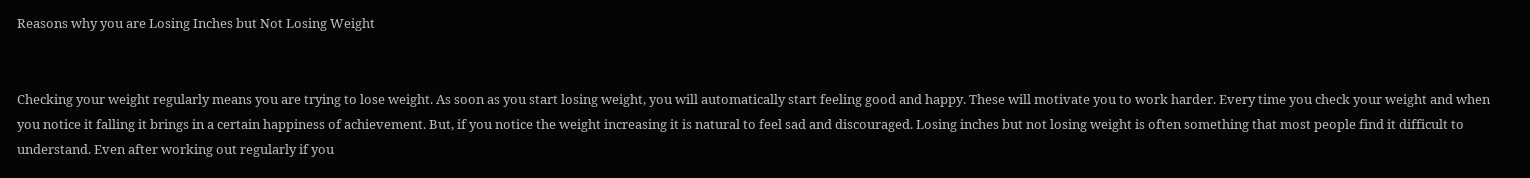Reasons why you are Losing Inches but Not Losing Weight


Checking your weight regularly means you are trying to lose weight. As soon as you start losing weight, you will automatically start feeling good and happy. These will motivate you to work harder. Every time you check your weight and when you notice it falling it brings in a certain happiness of achievement. But, if you notice the weight increasing it is natural to feel sad and discouraged. Losing inches but not losing weight is often something that most people find it difficult to understand. Even after working out regularly if you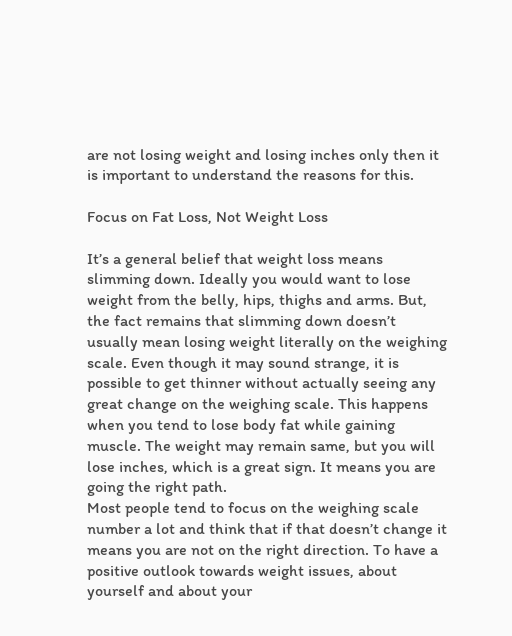are not losing weight and losing inches only then it is important to understand the reasons for this.

Focus on Fat Loss, Not Weight Loss

It’s a general belief that weight loss means slimming down. Ideally you would want to lose weight from the belly, hips, thighs and arms. But, the fact remains that slimming down doesn’t usually mean losing weight literally on the weighing scale. Even though it may sound strange, it is possible to get thinner without actually seeing any great change on the weighing scale. This happens when you tend to lose body fat while gaining muscle. The weight may remain same, but you will lose inches, which is a great sign. It means you are going the right path.
Most people tend to focus on the weighing scale number a lot and think that if that doesn’t change it means you are not on the right direction. To have a positive outlook towards weight issues, about yourself and about your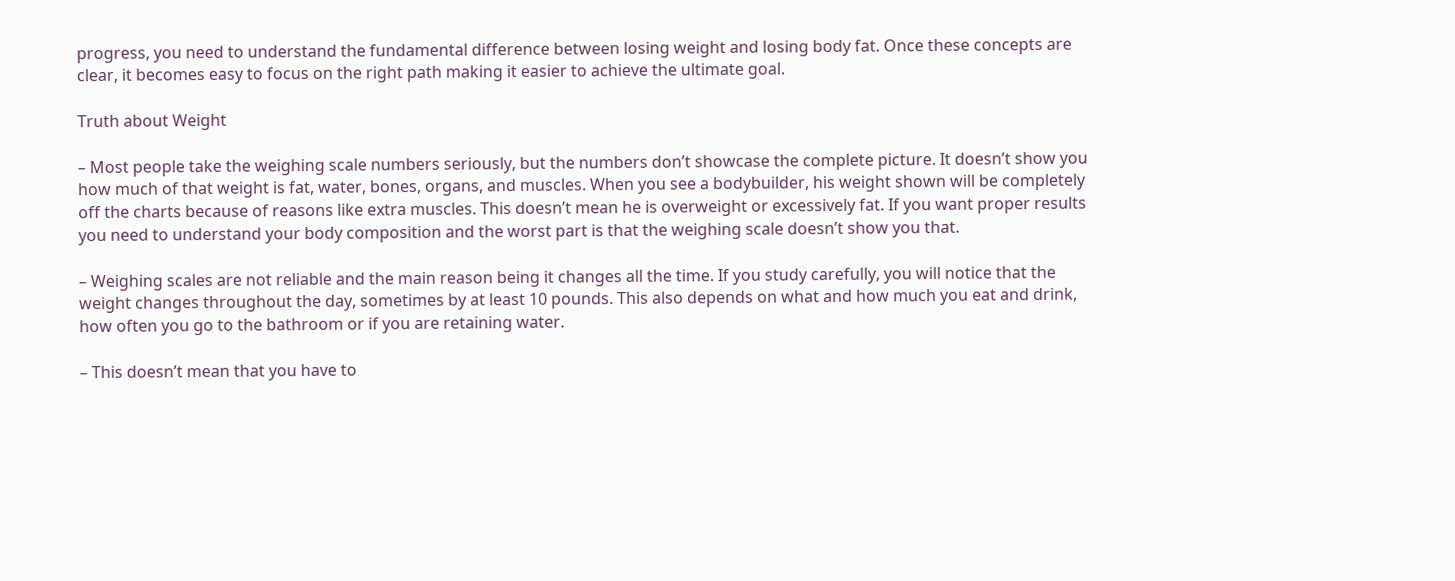progress, you need to understand the fundamental difference between losing weight and losing body fat. Once these concepts are clear, it becomes easy to focus on the right path making it easier to achieve the ultimate goal.

Truth about Weight

– Most people take the weighing scale numbers seriously, but the numbers don’t showcase the complete picture. It doesn’t show you how much of that weight is fat, water, bones, organs, and muscles. When you see a bodybuilder, his weight shown will be completely off the charts because of reasons like extra muscles. This doesn’t mean he is overweight or excessively fat. If you want proper results you need to understand your body composition and the worst part is that the weighing scale doesn’t show you that.

– Weighing scales are not reliable and the main reason being it changes all the time. If you study carefully, you will notice that the weight changes throughout the day, sometimes by at least 10 pounds. This also depends on what and how much you eat and drink, how often you go to the bathroom or if you are retaining water.

– This doesn’t mean that you have to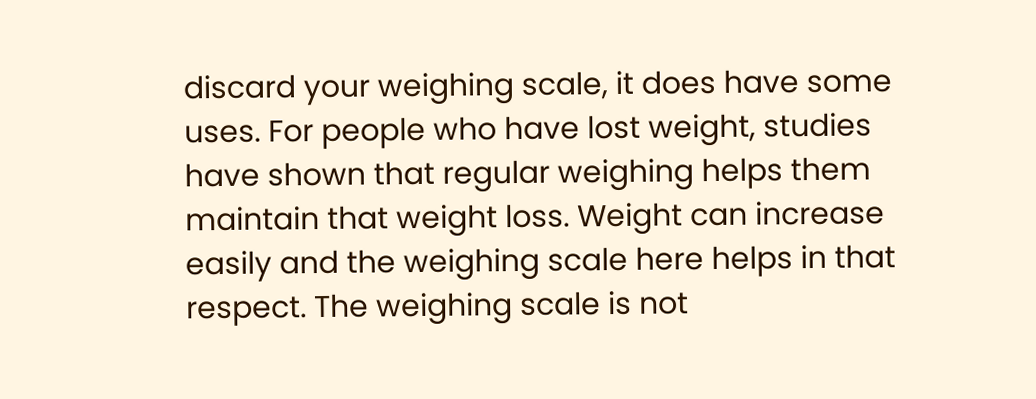discard your weighing scale, it does have some uses. For people who have lost weight, studies have shown that regular weighing helps them maintain that weight loss. Weight can increase easily and the weighing scale here helps in that respect. The weighing scale is not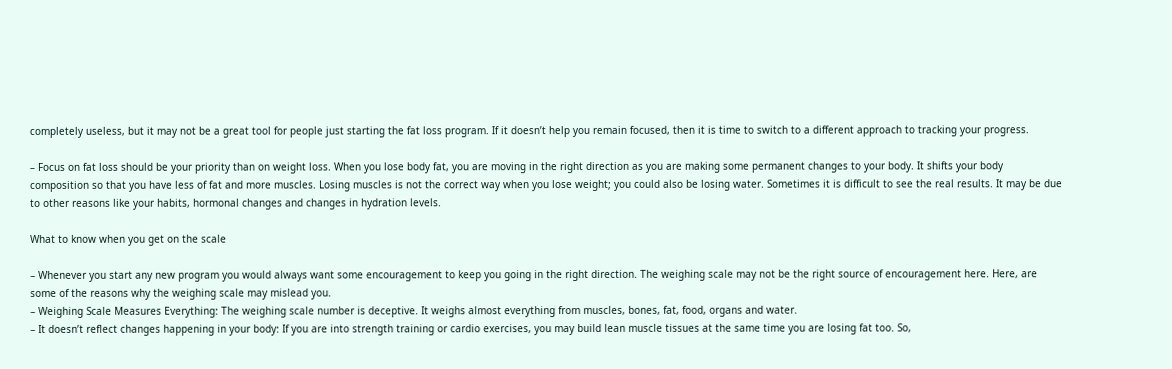completely useless, but it may not be a great tool for people just starting the fat loss program. If it doesn’t help you remain focused, then it is time to switch to a different approach to tracking your progress.

– Focus on fat loss should be your priority than on weight loss. When you lose body fat, you are moving in the right direction as you are making some permanent changes to your body. It shifts your body composition so that you have less of fat and more muscles. Losing muscles is not the correct way when you lose weight; you could also be losing water. Sometimes it is difficult to see the real results. It may be due to other reasons like your habits, hormonal changes and changes in hydration levels.

What to know when you get on the scale

– Whenever you start any new program you would always want some encouragement to keep you going in the right direction. The weighing scale may not be the right source of encouragement here. Here, are some of the reasons why the weighing scale may mislead you.
– Weighing Scale Measures Everything: The weighing scale number is deceptive. It weighs almost everything from muscles, bones, fat, food, organs and water.
– It doesn’t reflect changes happening in your body: If you are into strength training or cardio exercises, you may build lean muscle tissues at the same time you are losing fat too. So,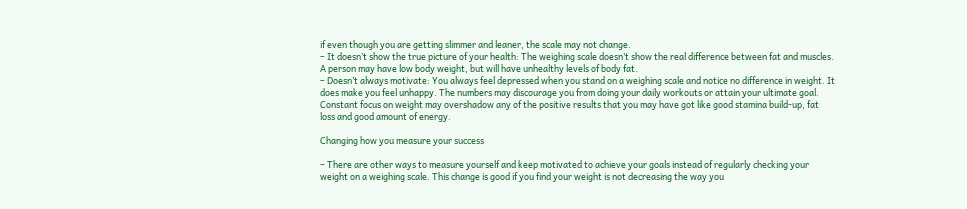if even though you are getting slimmer and leaner, the scale may not change.
– It doesn’t show the true picture of your health: The weighing scale doesn’t show the real difference between fat and muscles. A person may have low body weight, but will have unhealthy levels of body fat.
– Doesn’t always motivate: You always feel depressed when you stand on a weighing scale and notice no difference in weight. It does make you feel unhappy. The numbers may discourage you from doing your daily workouts or attain your ultimate goal. Constant focus on weight may overshadow any of the positive results that you may have got like good stamina build-up, fat loss and good amount of energy.

Changing how you measure your success

– There are other ways to measure yourself and keep motivated to achieve your goals instead of regularly checking your weight on a weighing scale. This change is good if you find your weight is not decreasing the way you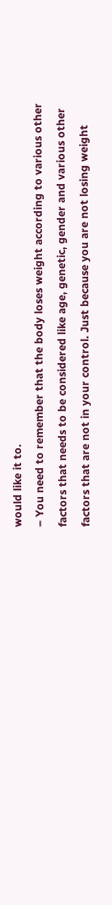would like it to.
– You need to remember that the body loses weight according to various other factors that needs to be considered like age, genetic, gender and various other factors that are not in your control. Just because you are not losing weight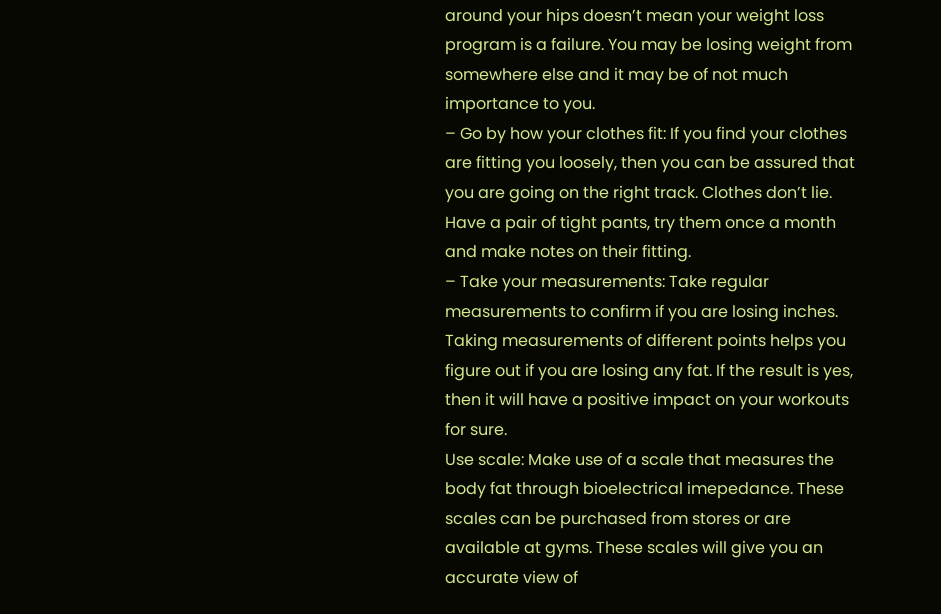around your hips doesn’t mean your weight loss program is a failure. You may be losing weight from somewhere else and it may be of not much importance to you.
– Go by how your clothes fit: If you find your clothes are fitting you loosely, then you can be assured that you are going on the right track. Clothes don’t lie. Have a pair of tight pants, try them once a month and make notes on their fitting.
– Take your measurements: Take regular measurements to confirm if you are losing inches. Taking measurements of different points helps you figure out if you are losing any fat. If the result is yes, then it will have a positive impact on your workouts for sure.
Use scale: Make use of a scale that measures the body fat through bioelectrical imepedance. These scales can be purchased from stores or are available at gyms. These scales will give you an accurate view of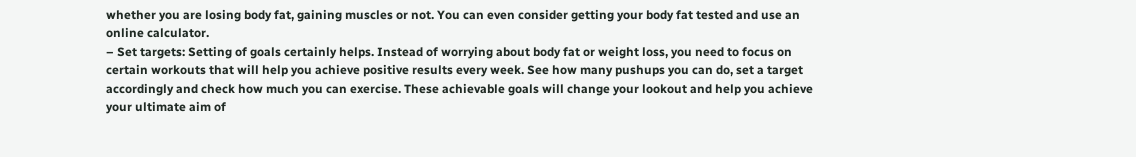whether you are losing body fat, gaining muscles or not. You can even consider getting your body fat tested and use an online calculator.
– Set targets: Setting of goals certainly helps. Instead of worrying about body fat or weight loss, you need to focus on certain workouts that will help you achieve positive results every week. See how many pushups you can do, set a target accordingly and check how much you can exercise. These achievable goals will change your lookout and help you achieve your ultimate aim of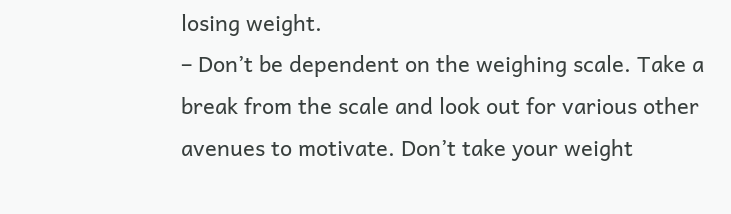losing weight.
– Don’t be dependent on the weighing scale. Take a break from the scale and look out for various other avenues to motivate. Don’t take your weight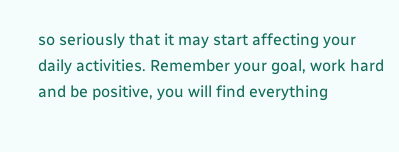so seriously that it may start affecting your daily activities. Remember your goal, work hard and be positive, you will find everything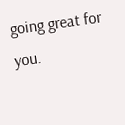going great for you.